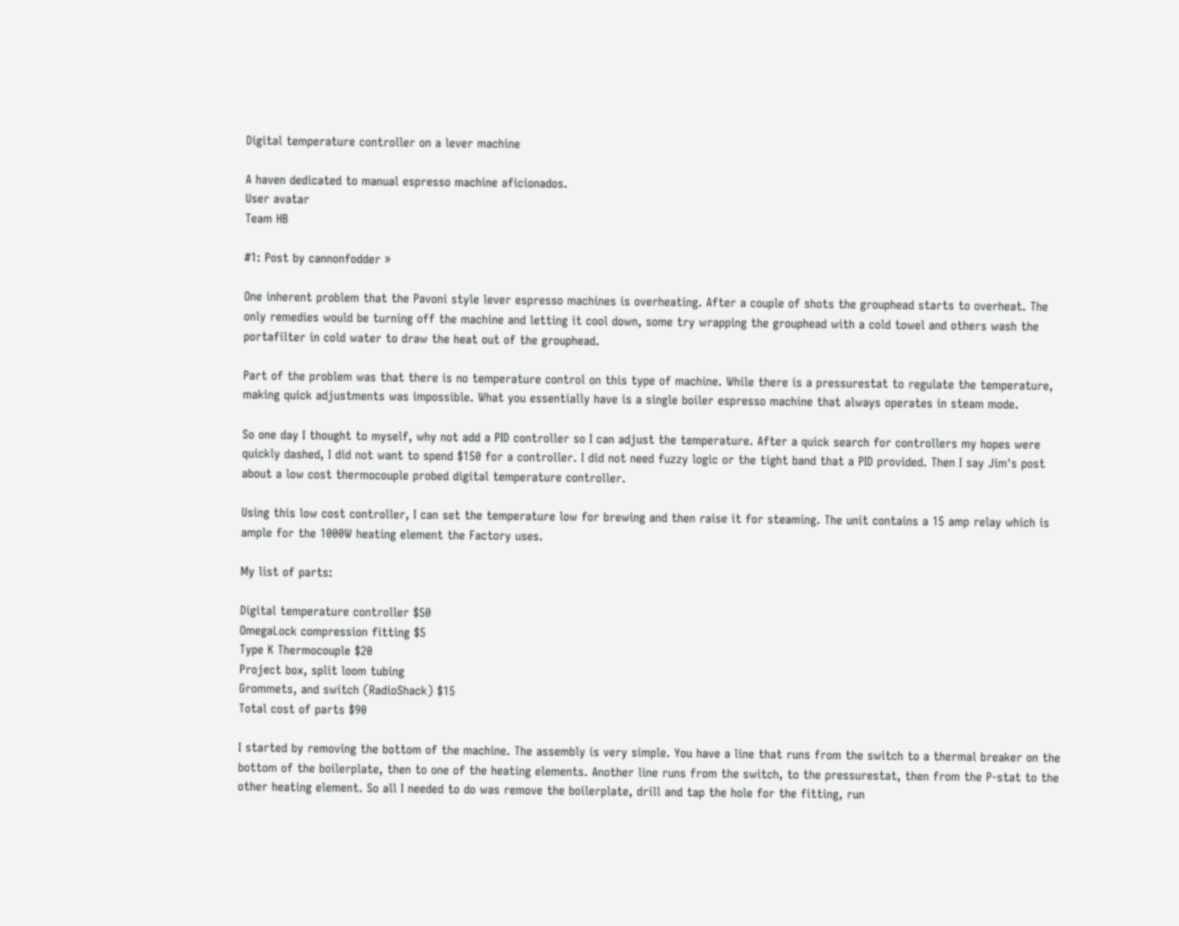Digital temperature controller on a lever machine

A haven dedicated to manual espresso machine aficionados.
User avatar
Team HB

#1: Post by cannonfodder »

One inherent problem that the Pavoni style lever espresso machines is overheating. After a couple of shots the grouphead starts to overheat. The only remedies would be turning off the machine and letting it cool down, some try wrapping the grouphead with a cold towel and others wash the portafilter in cold water to draw the heat out of the grouphead.

Part of the problem was that there is no temperature control on this type of machine. While there is a pressurestat to regulate the temperature, making quick adjustments was impossible. What you essentially have is a single boiler espresso machine that always operates in steam mode.

So one day I thought to myself, why not add a PID controller so I can adjust the temperature. After a quick search for controllers my hopes were quickly dashed, I did not want to spend $150 for a controller. I did not need fuzzy logic or the tight band that a PID provided. Then I say Jim's post about a low cost thermocouple probed digital temperature controller.

Using this low cost controller, I can set the temperature low for brewing and then raise it for steaming. The unit contains a 15 amp relay which is ample for the 1000W heating element the Factory uses.

My list of parts:

Digital temperature controller $50
OmegaLock compression fitting $5
Type K Thermocouple $20
Project box, split loom tubing
Grommets, and switch (RadioShack) $15
Total cost of parts $90

I started by removing the bottom of the machine. The assembly is very simple. You have a line that runs from the switch to a thermal breaker on the bottom of the boilerplate, then to one of the heating elements. Another line runs from the switch, to the pressurestat, then from the P-stat to the other heating element. So all I needed to do was remove the boilerplate, drill and tap the hole for the fitting, run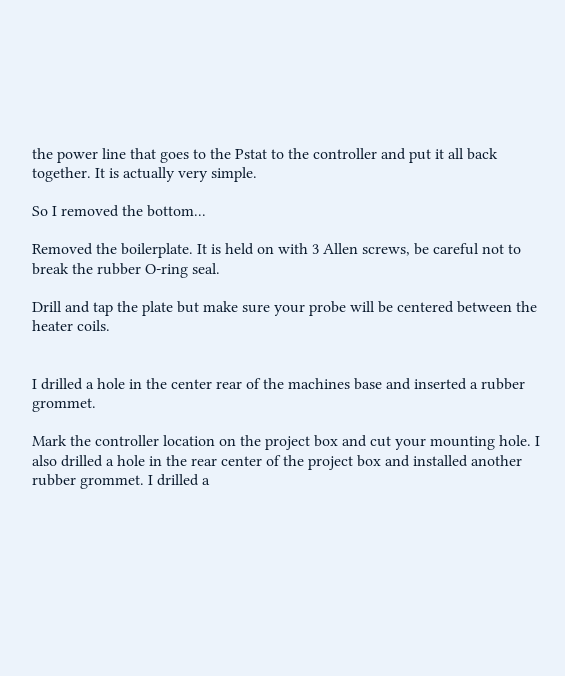the power line that goes to the Pstat to the controller and put it all back together. It is actually very simple.

So I removed the bottom...

Removed the boilerplate. It is held on with 3 Allen screws, be careful not to break the rubber O-ring seal.

Drill and tap the plate but make sure your probe will be centered between the heater coils.


I drilled a hole in the center rear of the machines base and inserted a rubber grommet.

Mark the controller location on the project box and cut your mounting hole. I also drilled a hole in the rear center of the project box and installed another rubber grommet. I drilled a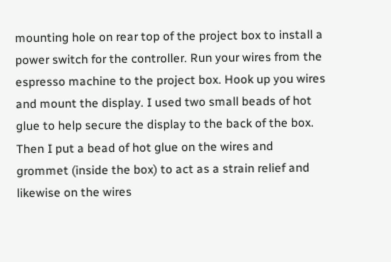mounting hole on rear top of the project box to install a power switch for the controller. Run your wires from the espresso machine to the project box. Hook up you wires and mount the display. I used two small beads of hot glue to help secure the display to the back of the box. Then I put a bead of hot glue on the wires and grommet (inside the box) to act as a strain relief and likewise on the wires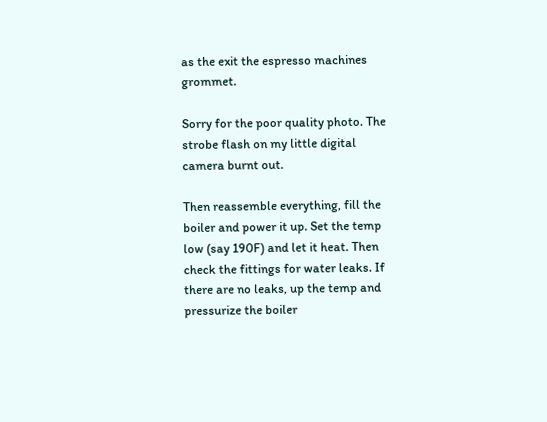as the exit the espresso machines grommet.

Sorry for the poor quality photo. The strobe flash on my little digital camera burnt out.

Then reassemble everything, fill the boiler and power it up. Set the temp low (say 190F) and let it heat. Then check the fittings for water leaks. If there are no leaks, up the temp and pressurize the boiler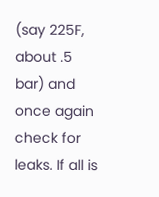(say 225F, about .5 bar) and once again check for leaks. If all is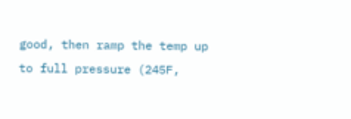good, then ramp the temp up to full pressure (245F,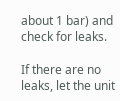about 1 bar) and check for leaks.

If there are no leaks, let the unit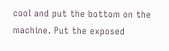cool and put the bottom on the machine. Put the exposed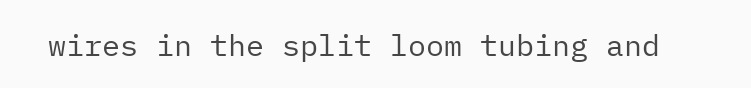wires in the split loom tubing and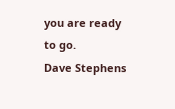you are ready to go.
Dave Stephens